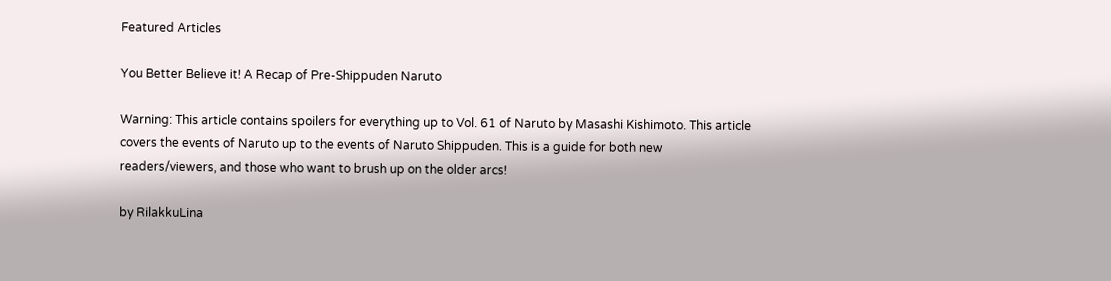Featured Articles

You Better Believe it! A Recap of Pre-Shippuden Naruto

Warning: This article contains spoilers for everything up to Vol. 61 of Naruto by Masashi Kishimoto. This article covers the events of Naruto up to the events of Naruto Shippuden. This is a guide for both new readers/viewers, and those who want to brush up on the older arcs!

by RilakkuLina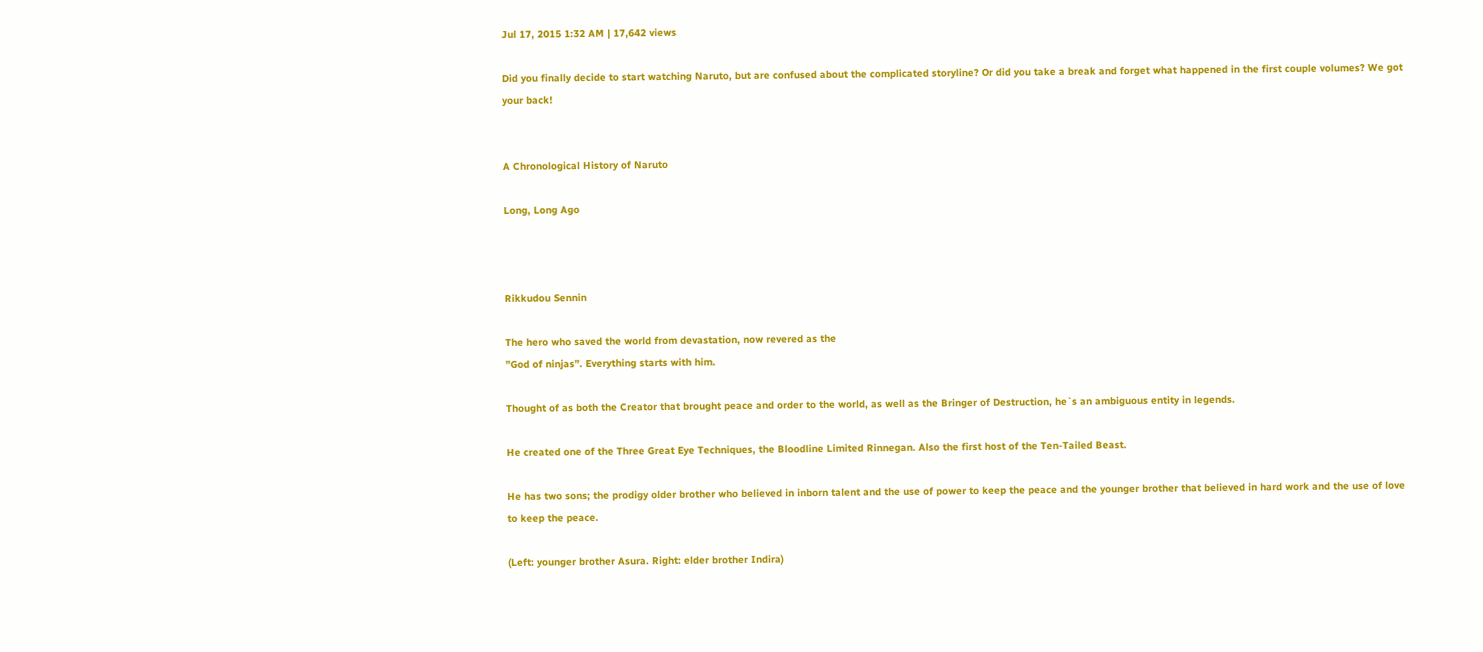Jul 17, 2015 1:32 AM | 17,642 views

Did you finally decide to start watching Naruto, but are confused about the complicated storyline? Or did you take a break and forget what happened in the first couple volumes? We got your back!


A Chronological History of Naruto

Long, Long Ago



Rikkudou Sennin

The hero who saved the world from devastation, now revered as the
”God of ninjas”. Everything starts with him.

Thought of as both the Creator that brought peace and order to the world, as well as the Bringer of Destruction, he`s an ambiguous entity in legends.

He created one of the Three Great Eye Techniques, the Bloodline Limited Rinnegan. Also the first host of the Ten-Tailed Beast.

He has two sons; the prodigy older brother who believed in inborn talent and the use of power to keep the peace and the younger brother that believed in hard work and the use of love to keep the peace.

(Left: younger brother Asura. Right: elder brother Indira)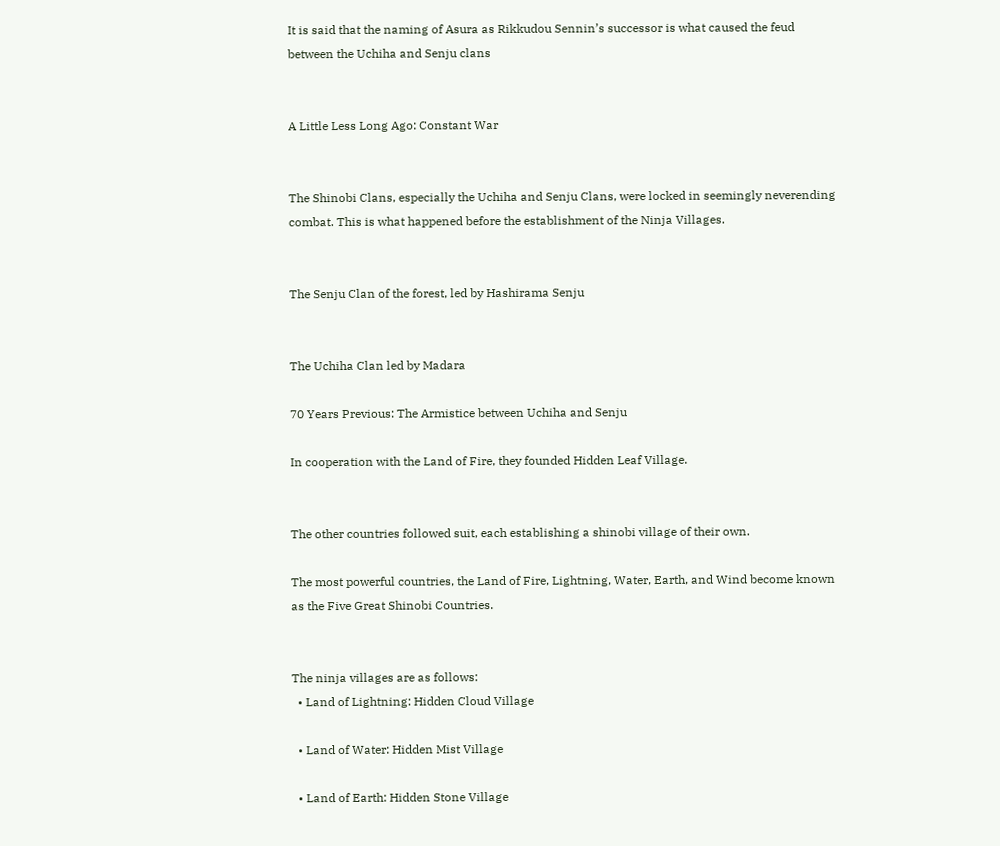It is said that the naming of Asura as Rikkudou Sennin’s successor is what caused the feud between the Uchiha and Senju clans


A Little Less Long Ago: Constant War


The Shinobi Clans, especially the Uchiha and Senju Clans, were locked in seemingly neverending combat. This is what happened before the establishment of the Ninja Villages.


The Senju Clan of the forest, led by Hashirama Senju


The Uchiha Clan led by Madara

70 Years Previous: The Armistice between Uchiha and Senju

In cooperation with the Land of Fire, they founded Hidden Leaf Village.


The other countries followed suit, each establishing a shinobi village of their own.

The most powerful countries, the Land of Fire, Lightning, Water, Earth, and Wind become known as the Five Great Shinobi Countries.


The ninja villages are as follows:
  • Land of Lightning: Hidden Cloud Village

  • Land of Water: Hidden Mist Village

  • Land of Earth: Hidden Stone Village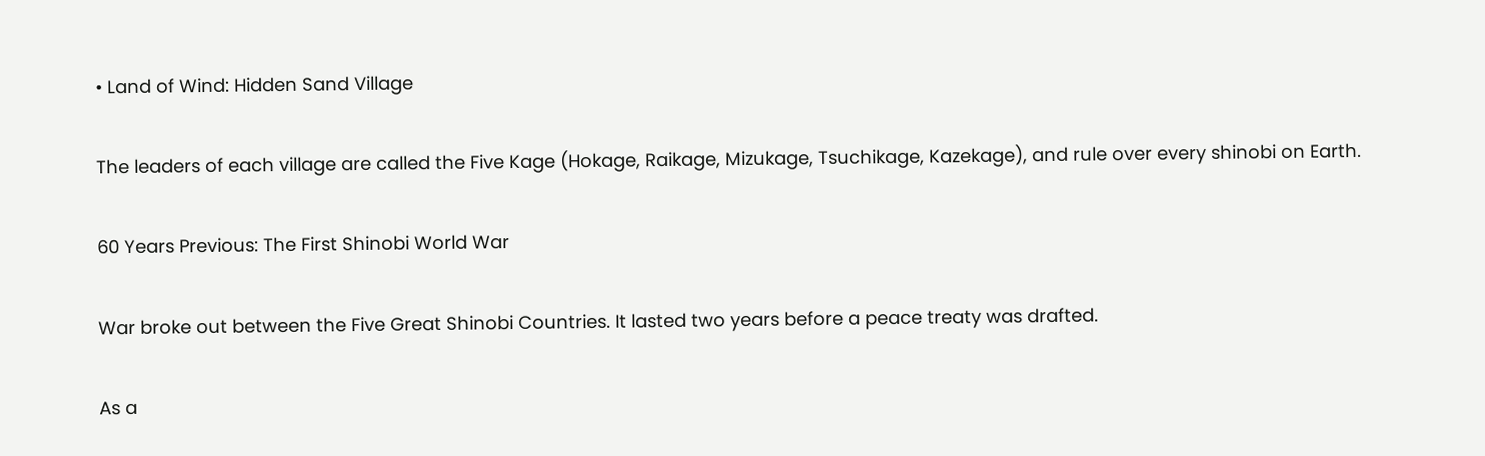• Land of Wind: Hidden Sand Village

The leaders of each village are called the Five Kage (Hokage, Raikage, Mizukage, Tsuchikage, Kazekage), and rule over every shinobi on Earth.

60 Years Previous: The First Shinobi World War

War broke out between the Five Great Shinobi Countries. It lasted two years before a peace treaty was drafted.

As a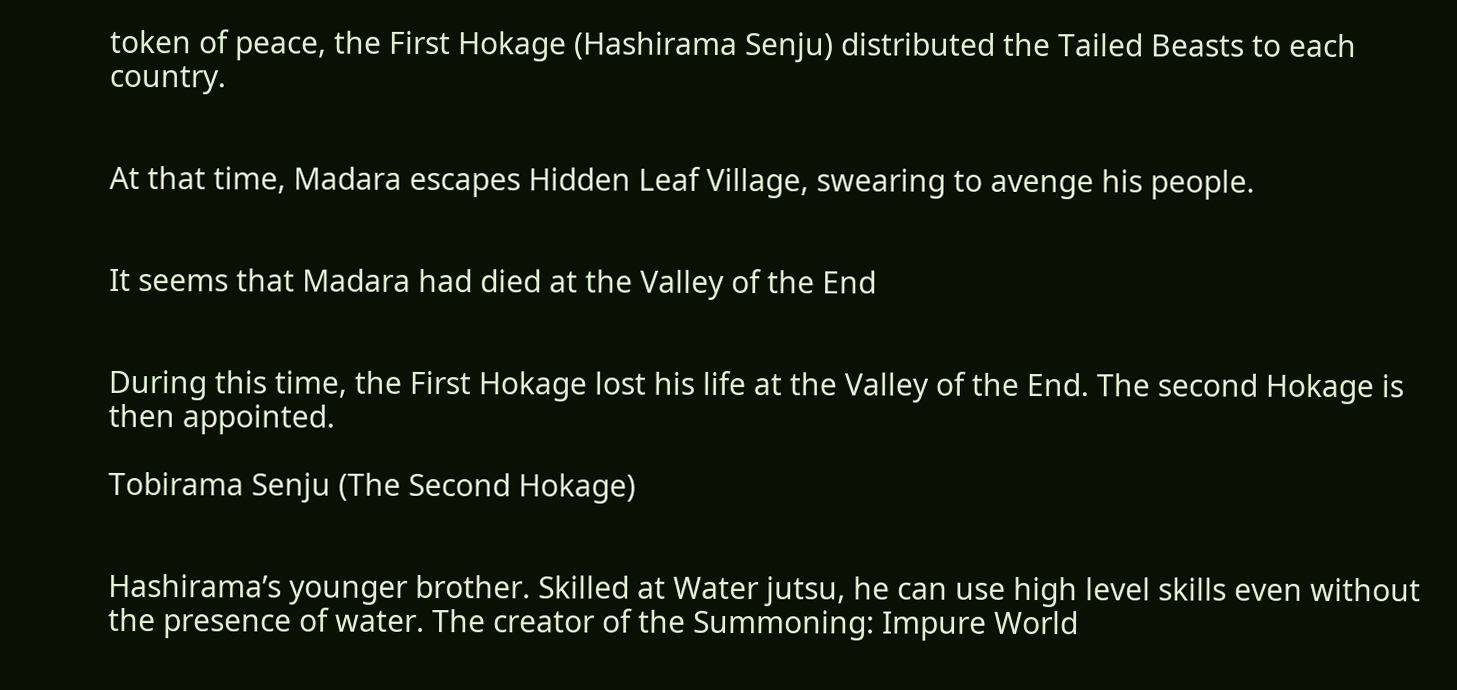token of peace, the First Hokage (Hashirama Senju) distributed the Tailed Beasts to each country.


At that time, Madara escapes Hidden Leaf Village, swearing to avenge his people.


It seems that Madara had died at the Valley of the End


During this time, the First Hokage lost his life at the Valley of the End. The second Hokage is then appointed.

Tobirama Senju (The Second Hokage)


Hashirama’s younger brother. Skilled at Water jutsu, he can use high level skills even without the presence of water. The creator of the Summoning: Impure World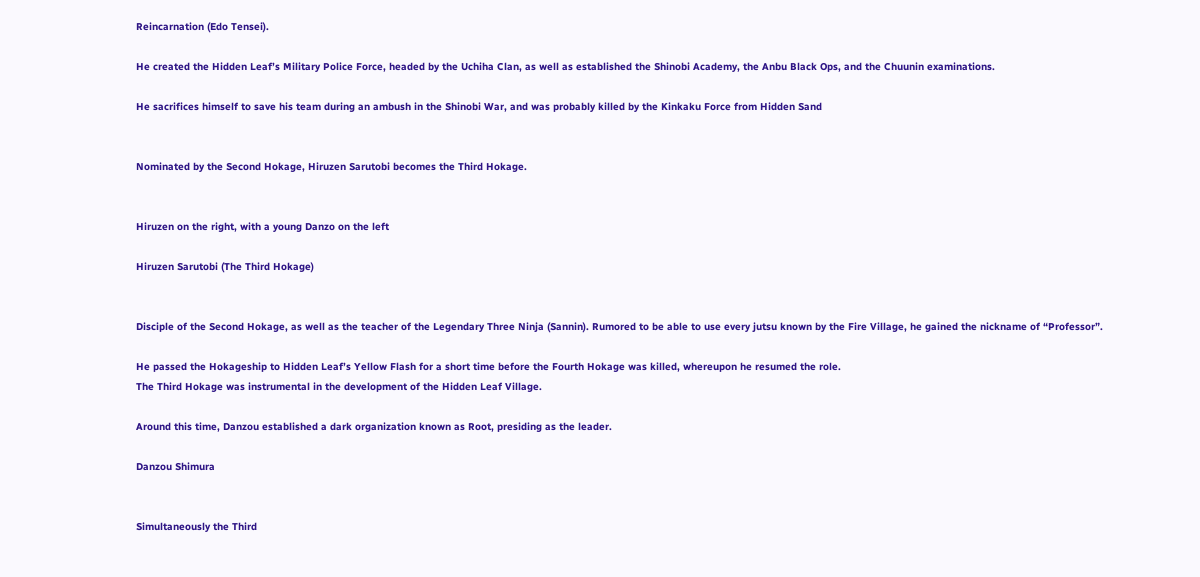Reincarnation (Edo Tensei).

He created the Hidden Leaf’s Military Police Force, headed by the Uchiha Clan, as well as established the Shinobi Academy, the Anbu Black Ops, and the Chuunin examinations.

He sacrifices himself to save his team during an ambush in the Shinobi War, and was probably killed by the Kinkaku Force from Hidden Sand


Nominated by the Second Hokage, Hiruzen Sarutobi becomes the Third Hokage.


Hiruzen on the right, with a young Danzo on the left

Hiruzen Sarutobi (The Third Hokage)


Disciple of the Second Hokage, as well as the teacher of the Legendary Three Ninja (Sannin). Rumored to be able to use every jutsu known by the Fire Village, he gained the nickname of “Professor”.

He passed the Hokageship to Hidden Leaf’s Yellow Flash for a short time before the Fourth Hokage was killed, whereupon he resumed the role.
The Third Hokage was instrumental in the development of the Hidden Leaf Village.

Around this time, Danzou established a dark organization known as Root, presiding as the leader.

Danzou Shimura


Simultaneously the Third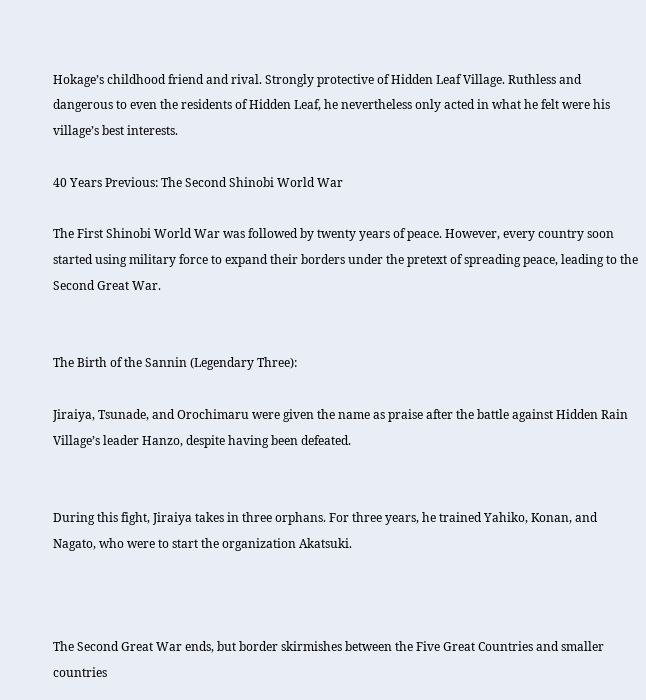Hokage’s childhood friend and rival. Strongly protective of Hidden Leaf Village. Ruthless and dangerous to even the residents of Hidden Leaf, he nevertheless only acted in what he felt were his village’s best interests.

40 Years Previous: The Second Shinobi World War

The First Shinobi World War was followed by twenty years of peace. However, every country soon started using military force to expand their borders under the pretext of spreading peace, leading to the Second Great War.


The Birth of the Sannin (Legendary Three):

Jiraiya, Tsunade, and Orochimaru were given the name as praise after the battle against Hidden Rain Village’s leader Hanzo, despite having been defeated.


During this fight, Jiraiya takes in three orphans. For three years, he trained Yahiko, Konan, and Nagato, who were to start the organization Akatsuki.



The Second Great War ends, but border skirmishes between the Five Great Countries and smaller countries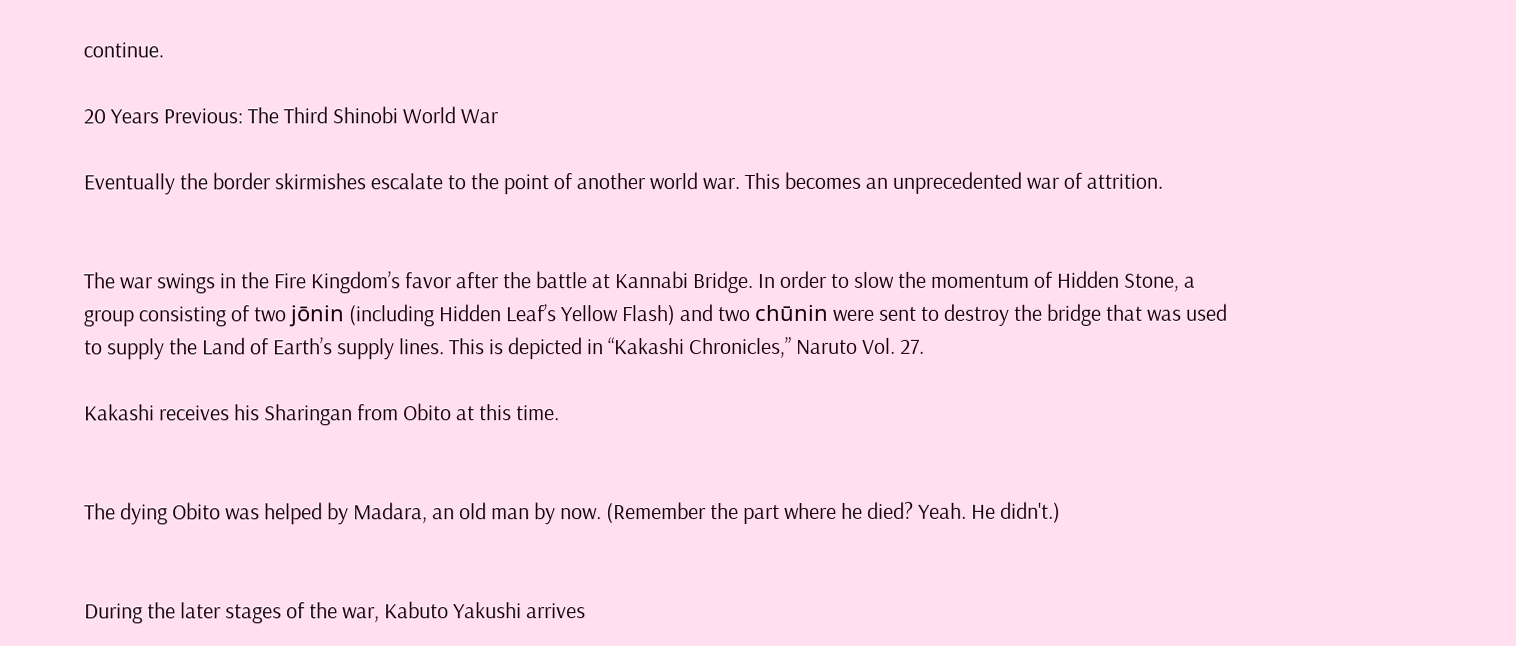continue.

20 Years Previous: The Third Shinobi World War

Eventually the border skirmishes escalate to the point of another world war. This becomes an unprecedented war of attrition.


The war swings in the Fire Kingdom’s favor after the battle at Kannabi Bridge. In order to slow the momentum of Hidden Stone, a group consisting of two jōnin (including Hidden Leaf’s Yellow Flash) and two chūnin were sent to destroy the bridge that was used to supply the Land of Earth’s supply lines. This is depicted in “Kakashi Chronicles,” Naruto Vol. 27.

Kakashi receives his Sharingan from Obito at this time.


The dying Obito was helped by Madara, an old man by now. (Remember the part where he died? Yeah. He didn't.)


During the later stages of the war, Kabuto Yakushi arrives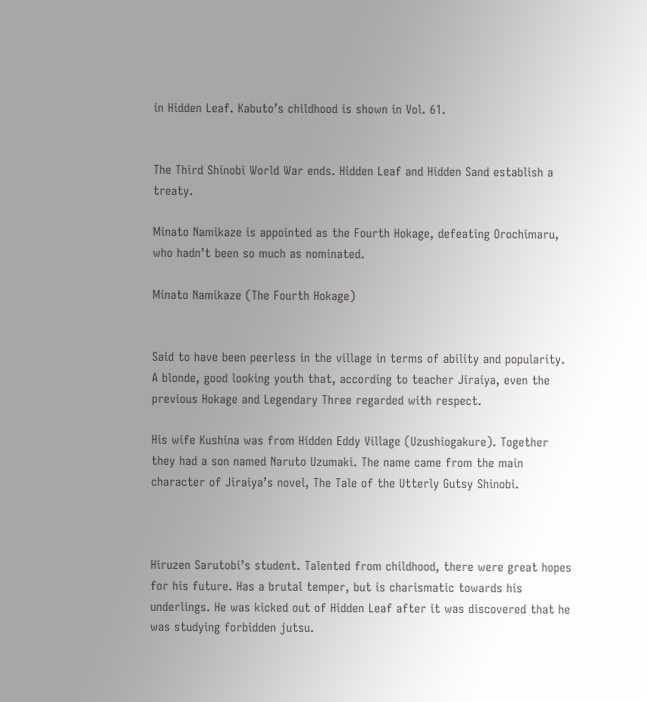in Hidden Leaf. Kabuto’s childhood is shown in Vol. 61.


The Third Shinobi World War ends. Hidden Leaf and Hidden Sand establish a treaty.

Minato Namikaze is appointed as the Fourth Hokage, defeating Orochimaru, who hadn’t been so much as nominated.

Minato Namikaze (The Fourth Hokage)


Said to have been peerless in the village in terms of ability and popularity. A blonde, good looking youth that, according to teacher Jiraiya, even the previous Hokage and Legendary Three regarded with respect.

His wife Kushina was from Hidden Eddy Village (Uzushiogakure). Together they had a son named Naruto Uzumaki. The name came from the main character of Jiraiya’s novel, The Tale of the Utterly Gutsy Shinobi.



Hiruzen Sarutobi’s student. Talented from childhood, there were great hopes for his future. Has a brutal temper, but is charismatic towards his underlings. He was kicked out of Hidden Leaf after it was discovered that he was studying forbidden jutsu.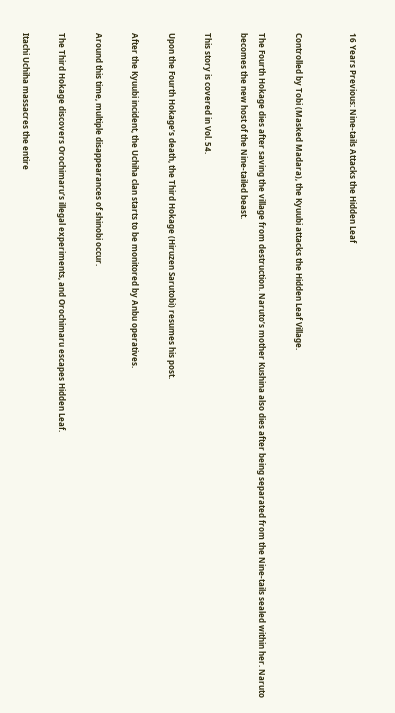16 Years Previous: Nine-tails Attacks the Hidden Leaf


Controlled by Tobi (Masked Madara), the Kyuubi attacks the Hidden Leaf Village.

The Fourth Hokage dies after saving the village from destruction. Naruto’s mother Kushina also dies after being separated from the Nine-tails sealed within her. Naruto becomes the new host of the Nine-tailed beast.

This story is covered in Vol. 54.

Upon the Fourth Hokage’s death, the Third Hokage (Hiruzen Sarutobi) resumes his post.

After the Kyuubi incident, the Uchiha clan starts to be monitored by Anbu operatives.

Around this time, multiple disappearances of shinobi occur.

The Third Hokage discovers Orochimaru’s illegal experiments, and Orochimaru escapes Hidden Leaf.

Itachi Uchiha massacres the entire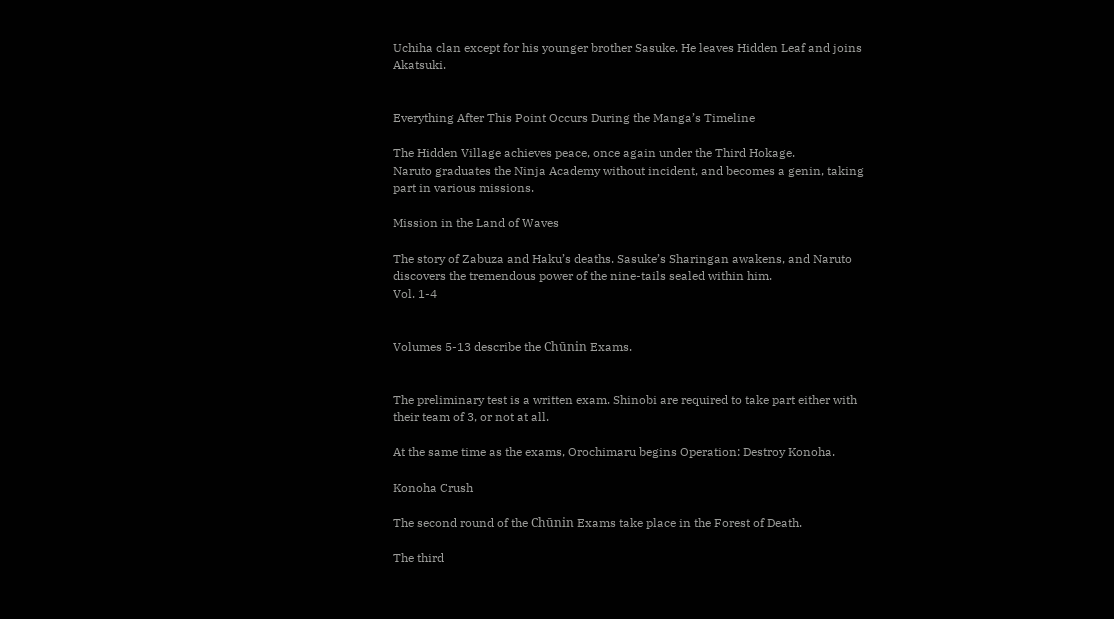Uchiha clan except for his younger brother Sasuke. He leaves Hidden Leaf and joins Akatsuki.


Everything After This Point Occurs During the Manga’s Timeline

The Hidden Village achieves peace, once again under the Third Hokage.
Naruto graduates the Ninja Academy without incident, and becomes a genin, taking part in various missions.

Mission in the Land of Waves

The story of Zabuza and Haku’s deaths. Sasuke’s Sharingan awakens, and Naruto discovers the tremendous power of the nine-tails sealed within him.
Vol. 1-4


Volumes 5-13 describe the Chūnin Exams.


The preliminary test is a written exam. Shinobi are required to take part either with their team of 3, or not at all.

At the same time as the exams, Orochimaru begins Operation: Destroy Konoha.

Konoha Crush

The second round of the Chūnin Exams take place in the Forest of Death.

The third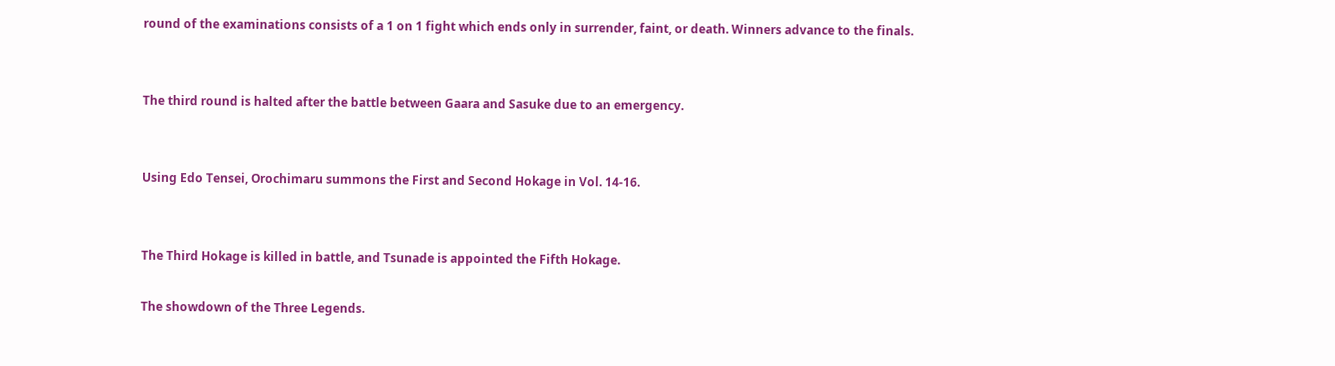round of the examinations consists of a 1 on 1 fight which ends only in surrender, faint, or death. Winners advance to the finals.


The third round is halted after the battle between Gaara and Sasuke due to an emergency.


Using Edo Tensei, Orochimaru summons the First and Second Hokage in Vol. 14-16.


The Third Hokage is killed in battle, and Tsunade is appointed the Fifth Hokage.

The showdown of the Three Legends.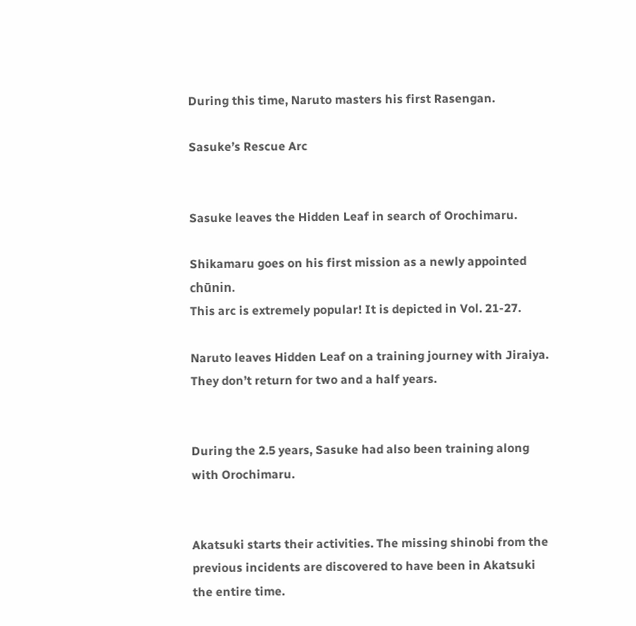During this time, Naruto masters his first Rasengan.

Sasuke’s Rescue Arc


Sasuke leaves the Hidden Leaf in search of Orochimaru.

Shikamaru goes on his first mission as a newly appointed chūnin.
This arc is extremely popular! It is depicted in Vol. 21-27.

Naruto leaves Hidden Leaf on a training journey with Jiraiya. They don’t return for two and a half years.


During the 2.5 years, Sasuke had also been training along with Orochimaru.


Akatsuki starts their activities. The missing shinobi from the previous incidents are discovered to have been in Akatsuki the entire time.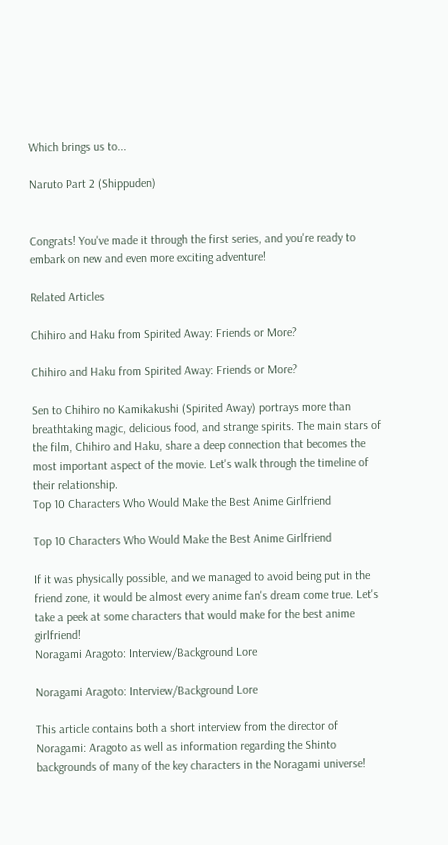Which brings us to...

Naruto Part 2 (Shippuden)


Congrats! You've made it through the first series, and you're ready to embark on new and even more exciting adventure!

Related Articles

Chihiro and Haku from Spirited Away: Friends or More?

Chihiro and Haku from Spirited Away: Friends or More?

Sen to Chihiro no Kamikakushi (Spirited Away) portrays more than breathtaking magic, delicious food, and strange spirits. The main stars of the film, Chihiro and Haku, share a deep connection that becomes the most important aspect of the movie. Let's walk through the timeline of their relationship.
Top 10 Characters Who Would Make the Best Anime Girlfriend

Top 10 Characters Who Would Make the Best Anime Girlfriend

If it was physically possible, and we managed to avoid being put in the friend zone, it would be almost every anime fan's dream come true. Let's take a peek at some characters that would make for the best anime girlfriend!
Noragami Aragoto: Interview/Background Lore

Noragami Aragoto: Interview/Background Lore

This article contains both a short interview from the director of Noragami: Aragoto as well as information regarding the Shinto backgrounds of many of the key characters in the Noragami universe!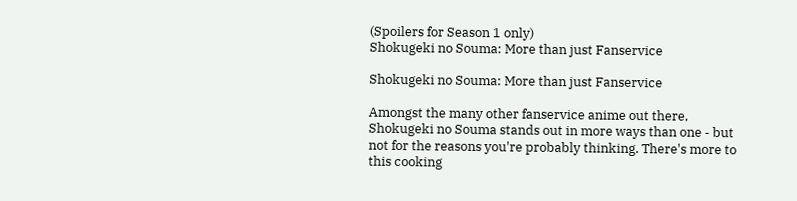(Spoilers for Season 1 only)
Shokugeki no Souma: More than just Fanservice

Shokugeki no Souma: More than just Fanservice

Amongst the many other fanservice anime out there, Shokugeki no Souma stands out in more ways than one - but not for the reasons you're probably thinking. There's more to this cooking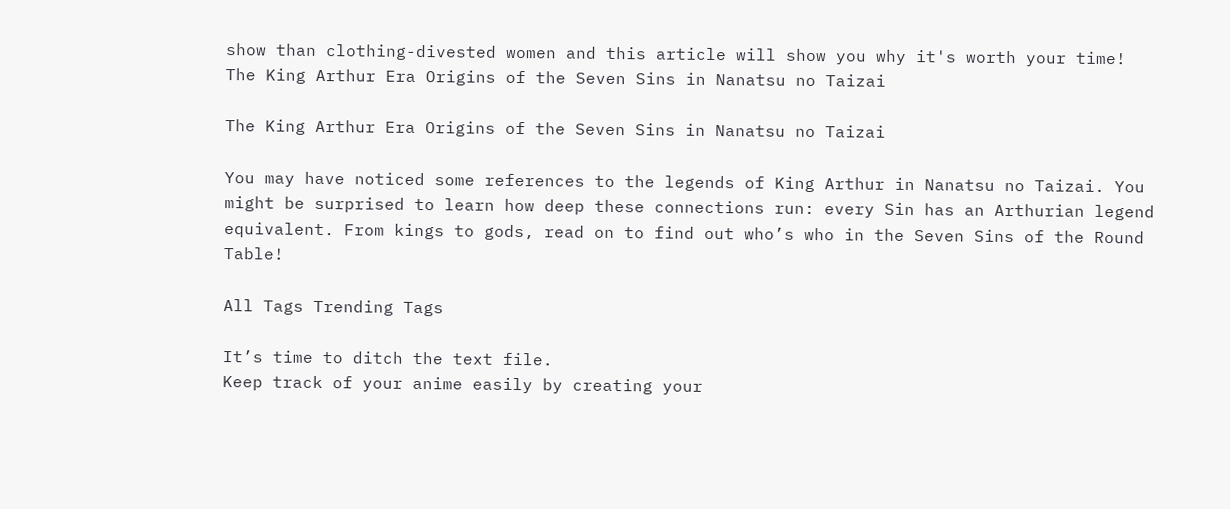show than clothing-divested women and this article will show you why it's worth your time!
The King Arthur Era Origins of the Seven Sins in Nanatsu no Taizai

The King Arthur Era Origins of the Seven Sins in Nanatsu no Taizai

You may have noticed some references to the legends of King Arthur in Nanatsu no Taizai. You might be surprised to learn how deep these connections run: every Sin has an Arthurian legend equivalent. From kings to gods, read on to find out who’s who in the Seven Sins of the Round Table!

All Tags Trending Tags

It’s time to ditch the text file.
Keep track of your anime easily by creating your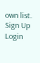own list.
Sign Up Login